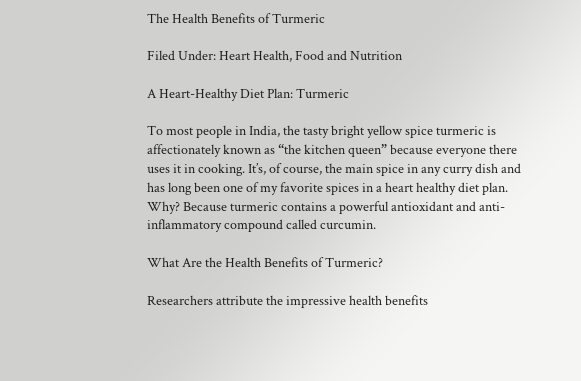The Health Benefits of Turmeric

Filed Under: Heart Health, Food and Nutrition

A Heart-Healthy Diet Plan: Turmeric

To most people in India, the tasty bright yellow spice turmeric is affectionately known as “the kitchen queen” because everyone there uses it in cooking. It’s, of course, the main spice in any curry dish and has long been one of my favorite spices in a heart healthy diet plan. Why? Because turmeric contains a powerful antioxidant and anti-inflammatory compound called curcumin.

What Are the Health Benefits of Turmeric?

Researchers attribute the impressive health benefits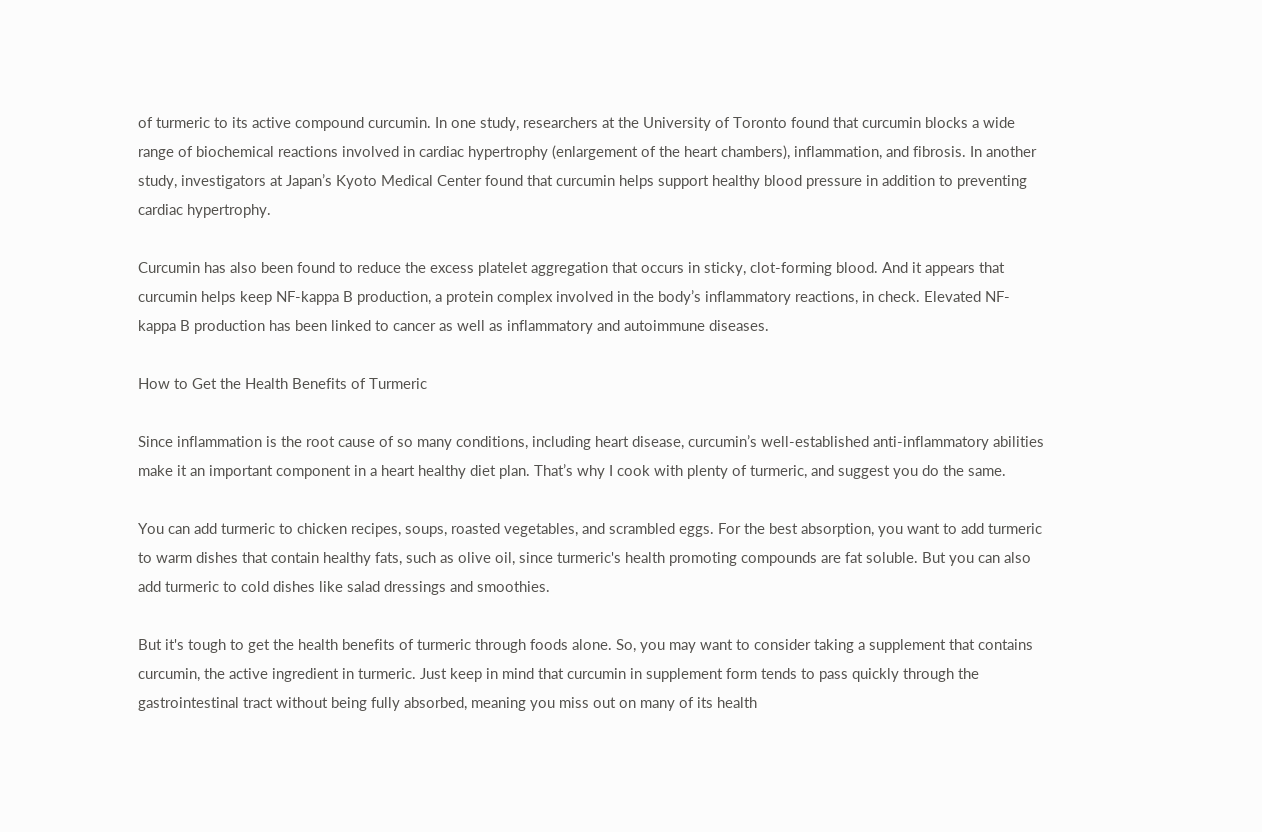of turmeric to its active compound curcumin. In one study, researchers at the University of Toronto found that curcumin blocks a wide range of biochemical reactions involved in cardiac hypertrophy (enlargement of the heart chambers), inflammation, and fibrosis. In another study, investigators at Japan’s Kyoto Medical Center found that curcumin helps support healthy blood pressure in addition to preventing cardiac hypertrophy.

Curcumin has also been found to reduce the excess platelet aggregation that occurs in sticky, clot-forming blood. And it appears that curcumin helps keep NF-kappa B production, a protein complex involved in the body’s inflammatory reactions, in check. Elevated NF-kappa B production has been linked to cancer as well as inflammatory and autoimmune diseases.

How to Get the Health Benefits of Turmeric

Since inflammation is the root cause of so many conditions, including heart disease, curcumin’s well-established anti-inflammatory abilities make it an important component in a heart healthy diet plan. That’s why I cook with plenty of turmeric, and suggest you do the same.

You can add turmeric to chicken recipes, soups, roasted vegetables, and scrambled eggs. For the best absorption, you want to add turmeric to warm dishes that contain healthy fats, such as olive oil, since turmeric's health promoting compounds are fat soluble. But you can also add turmeric to cold dishes like salad dressings and smoothies.

But it's tough to get the health benefits of turmeric through foods alone. So, you may want to consider taking a supplement that contains curcumin, the active ingredient in turmeric. Just keep in mind that curcumin in supplement form tends to pass quickly through the gastrointestinal tract without being fully absorbed, meaning you miss out on many of its health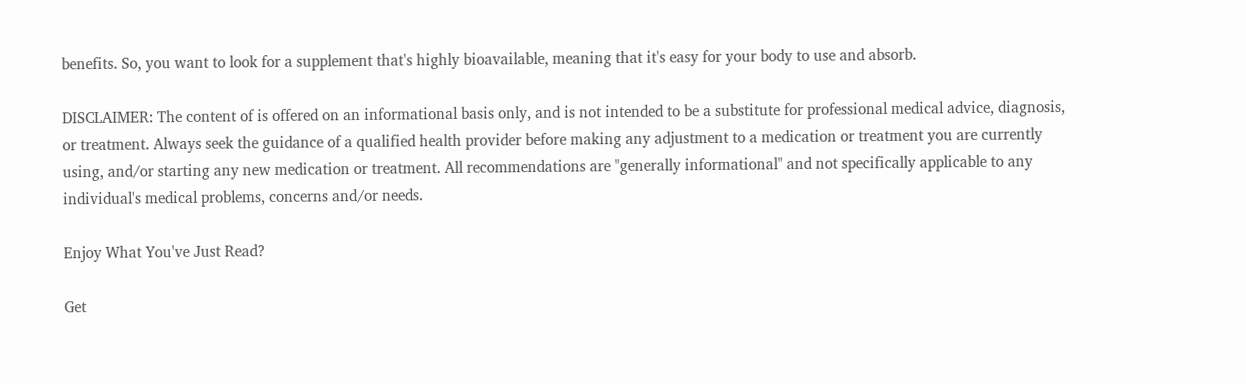benefits. So, you want to look for a supplement that's highly bioavailable, meaning that it's easy for your body to use and absorb.

DISCLAIMER: The content of is offered on an informational basis only, and is not intended to be a substitute for professional medical advice, diagnosis, or treatment. Always seek the guidance of a qualified health provider before making any adjustment to a medication or treatment you are currently using, and/or starting any new medication or treatment. All recommendations are "generally informational" and not specifically applicable to any individual's medical problems, concerns and/or needs.

Enjoy What You've Just Read?

Get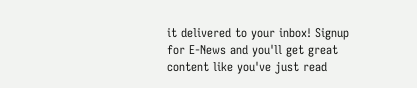it delivered to your inbox! Signup for E-News and you'll get great content like you've just read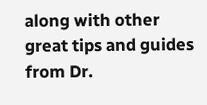along with other great tips and guides from Dr.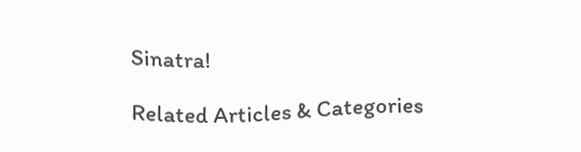Sinatra!

Related Articles & Categories